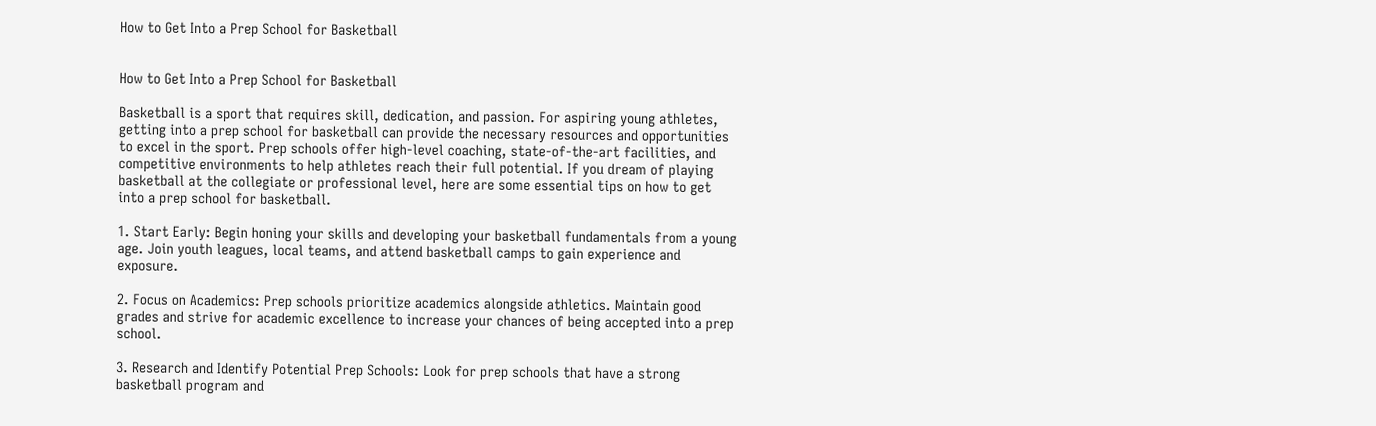How to Get Into a Prep School for Basketball


How to Get Into a Prep School for Basketball

Basketball is a sport that requires skill, dedication, and passion. For aspiring young athletes, getting into a prep school for basketball can provide the necessary resources and opportunities to excel in the sport. Prep schools offer high-level coaching, state-of-the-art facilities, and competitive environments to help athletes reach their full potential. If you dream of playing basketball at the collegiate or professional level, here are some essential tips on how to get into a prep school for basketball.

1. Start Early: Begin honing your skills and developing your basketball fundamentals from a young age. Join youth leagues, local teams, and attend basketball camps to gain experience and exposure.

2. Focus on Academics: Prep schools prioritize academics alongside athletics. Maintain good grades and strive for academic excellence to increase your chances of being accepted into a prep school.

3. Research and Identify Potential Prep Schools: Look for prep schools that have a strong basketball program and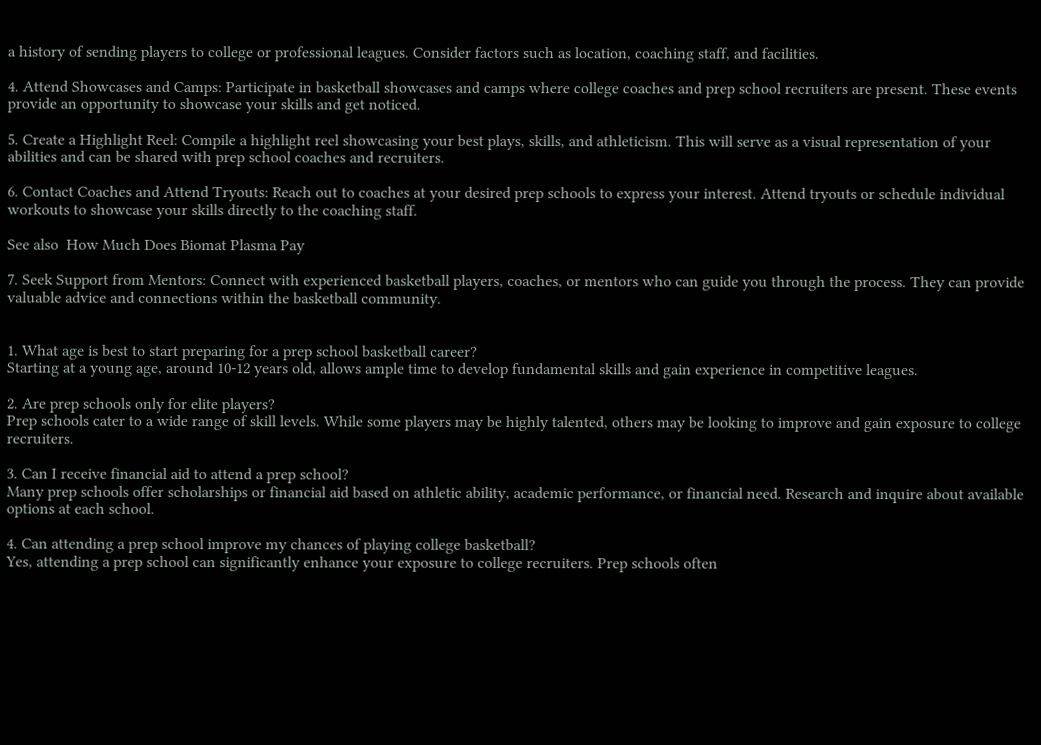a history of sending players to college or professional leagues. Consider factors such as location, coaching staff, and facilities.

4. Attend Showcases and Camps: Participate in basketball showcases and camps where college coaches and prep school recruiters are present. These events provide an opportunity to showcase your skills and get noticed.

5. Create a Highlight Reel: Compile a highlight reel showcasing your best plays, skills, and athleticism. This will serve as a visual representation of your abilities and can be shared with prep school coaches and recruiters.

6. Contact Coaches and Attend Tryouts: Reach out to coaches at your desired prep schools to express your interest. Attend tryouts or schedule individual workouts to showcase your skills directly to the coaching staff.

See also  How Much Does Biomat Plasma Pay

7. Seek Support from Mentors: Connect with experienced basketball players, coaches, or mentors who can guide you through the process. They can provide valuable advice and connections within the basketball community.


1. What age is best to start preparing for a prep school basketball career?
Starting at a young age, around 10-12 years old, allows ample time to develop fundamental skills and gain experience in competitive leagues.

2. Are prep schools only for elite players?
Prep schools cater to a wide range of skill levels. While some players may be highly talented, others may be looking to improve and gain exposure to college recruiters.

3. Can I receive financial aid to attend a prep school?
Many prep schools offer scholarships or financial aid based on athletic ability, academic performance, or financial need. Research and inquire about available options at each school.

4. Can attending a prep school improve my chances of playing college basketball?
Yes, attending a prep school can significantly enhance your exposure to college recruiters. Prep schools often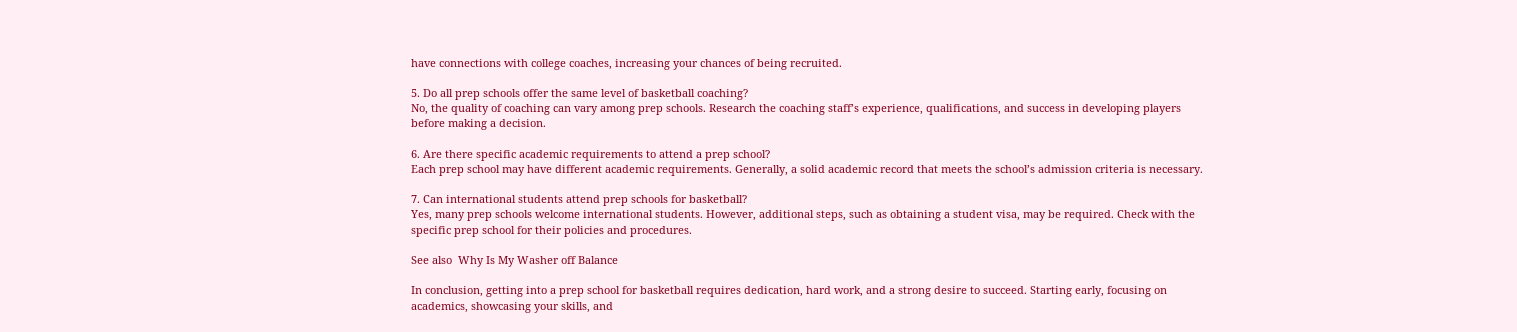have connections with college coaches, increasing your chances of being recruited.

5. Do all prep schools offer the same level of basketball coaching?
No, the quality of coaching can vary among prep schools. Research the coaching staff’s experience, qualifications, and success in developing players before making a decision.

6. Are there specific academic requirements to attend a prep school?
Each prep school may have different academic requirements. Generally, a solid academic record that meets the school’s admission criteria is necessary.

7. Can international students attend prep schools for basketball?
Yes, many prep schools welcome international students. However, additional steps, such as obtaining a student visa, may be required. Check with the specific prep school for their policies and procedures.

See also  Why Is My Washer off Balance

In conclusion, getting into a prep school for basketball requires dedication, hard work, and a strong desire to succeed. Starting early, focusing on academics, showcasing your skills, and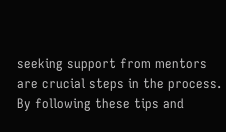seeking support from mentors are crucial steps in the process. By following these tips and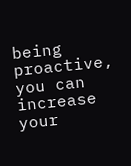being proactive, you can increase your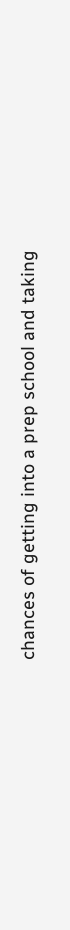chances of getting into a prep school and taking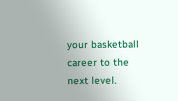your basketball career to the next level.